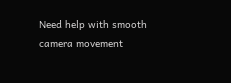Need help with smooth camera movement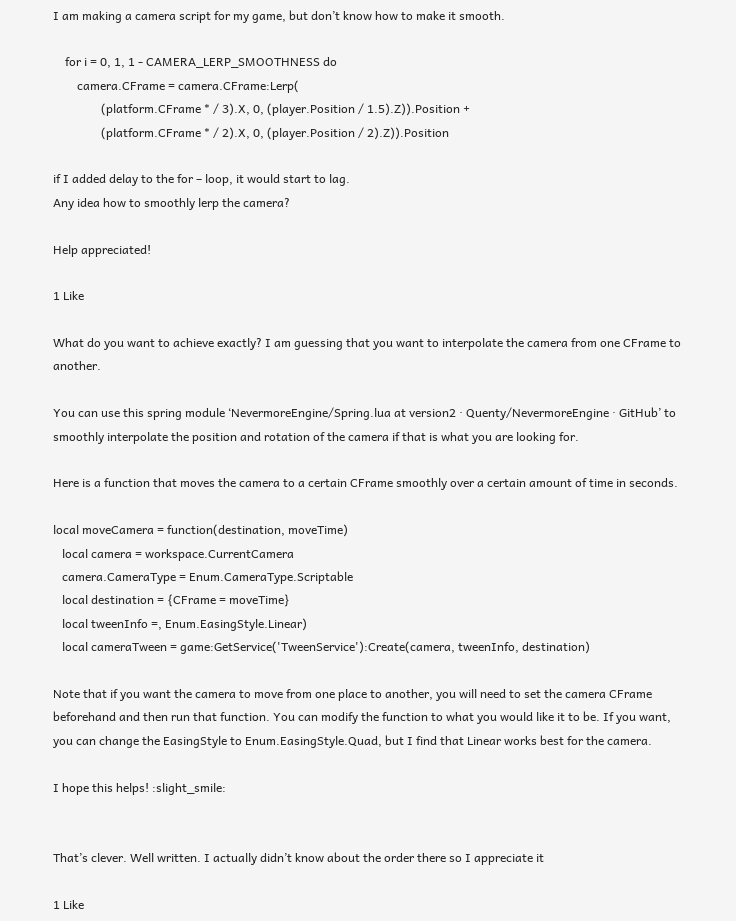I am making a camera script for my game, but don’t know how to make it smooth.

    for i = 0, 1, 1 - CAMERA_LERP_SMOOTHNESS do
        camera.CFrame = camera.CFrame:Lerp(
                (platform.CFrame * / 3).X, 0, (player.Position / 1.5).Z)).Position +
                (platform.CFrame * / 2).X, 0, (player.Position / 2).Z)).Position

if I added delay to the for – loop, it would start to lag.
Any idea how to smoothly lerp the camera?

Help appreciated!

1 Like

What do you want to achieve exactly? I am guessing that you want to interpolate the camera from one CFrame to another.

You can use this spring module ‘NevermoreEngine/Spring.lua at version2 · Quenty/NevermoreEngine · GitHub’ to smoothly interpolate the position and rotation of the camera if that is what you are looking for.

Here is a function that moves the camera to a certain CFrame smoothly over a certain amount of time in seconds.

local moveCamera = function(destination, moveTime)
   local camera = workspace.CurrentCamera
   camera.CameraType = Enum.CameraType.Scriptable
   local destination = {CFrame = moveTime}
   local tweenInfo =, Enum.EasingStyle.Linear)
   local cameraTween = game:GetService('TweenService'):Create(camera, tweenInfo, destination)

Note that if you want the camera to move from one place to another, you will need to set the camera CFrame beforehand and then run that function. You can modify the function to what you would like it to be. If you want, you can change the EasingStyle to Enum.EasingStyle.Quad, but I find that Linear works best for the camera.

I hope this helps! :slight_smile:


That’s clever. Well written. I actually didn’t know about the order there so I appreciate it

1 Like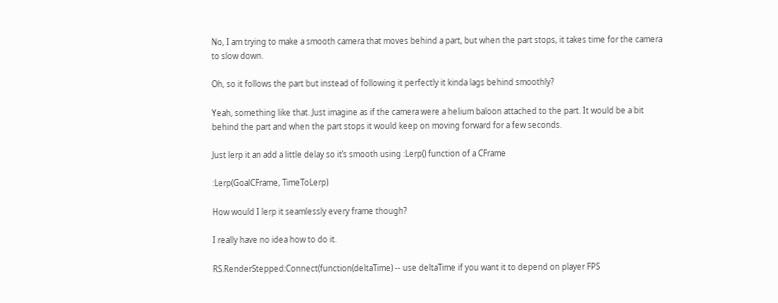No, I am trying to make a smooth camera that moves behind a part, but when the part stops, it takes time for the camera to slow down.

Oh, so it follows the part but instead of following it perfectly it kinda lags behind smoothly?

Yeah, something like that. Just imagine as if the camera were a helium baloon attached to the part. It would be a bit behind the part and when the part stops it would keep on moving forward for a few seconds.

Just lerp it an add a little delay so it’s smooth using :Lerp() function of a CFrame

:Lerp(GoalCFrame, TimeToLerp)

How would I lerp it seamlessly every frame though?

I really have no idea how to do it.

RS.RenderStepped:Connect(function(deltaTime) -- use deltaTime if you want it to depend on player FPS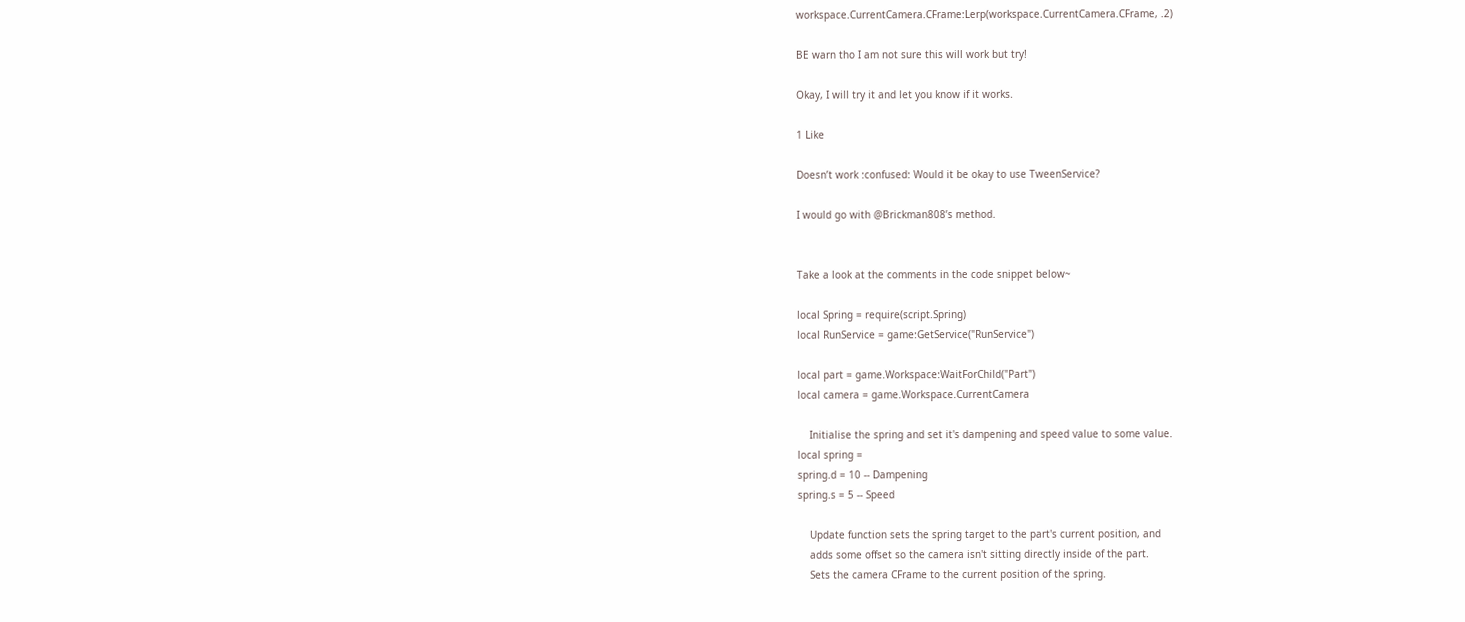workspace.CurrentCamera.CFrame:Lerp(workspace.CurrentCamera.CFrame, .2)

BE warn tho I am not sure this will work but try!

Okay, I will try it and let you know if it works.

1 Like

Doesn’t work :confused: Would it be okay to use TweenService?

I would go with @Brickman808’s method.


Take a look at the comments in the code snippet below~

local Spring = require(script.Spring)
local RunService = game:GetService("RunService")

local part = game.Workspace:WaitForChild("Part")
local camera = game.Workspace.CurrentCamera

    Initialise the spring and set it's dampening and speed value to some value.
local spring =
spring.d = 10 -- Dampening
spring.s = 5 -- Speed

    Update function sets the spring target to the part's current position, and
    adds some offset so the camera isn't sitting directly inside of the part.
    Sets the camera CFrame to the current position of the spring.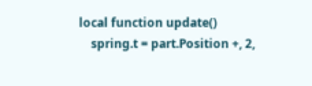local function update()
    spring.t = part.Position +, 2,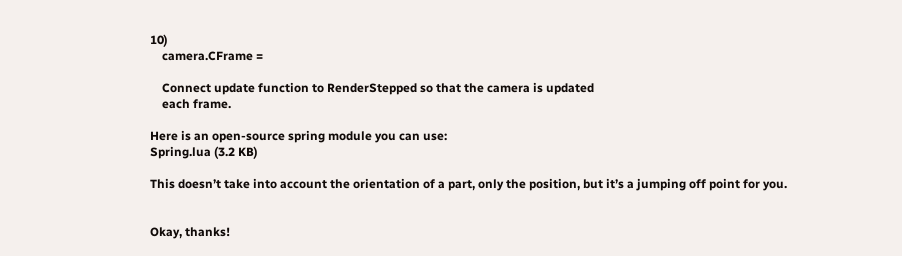10)
    camera.CFrame =

    Connect update function to RenderStepped so that the camera is updated
    each frame.

Here is an open-source spring module you can use:
Spring.lua (3.2 KB)

This doesn’t take into account the orientation of a part, only the position, but it’s a jumping off point for you.


Okay, thanks!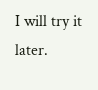I will try it later.